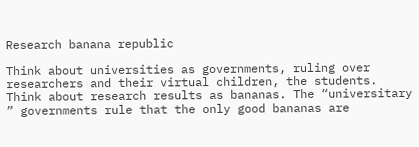Research banana republic

Think about universities as governments, ruling over researchers and their virtual children, the students. Think about research results as bananas. The “universitary ” governments rule that the only good bananas are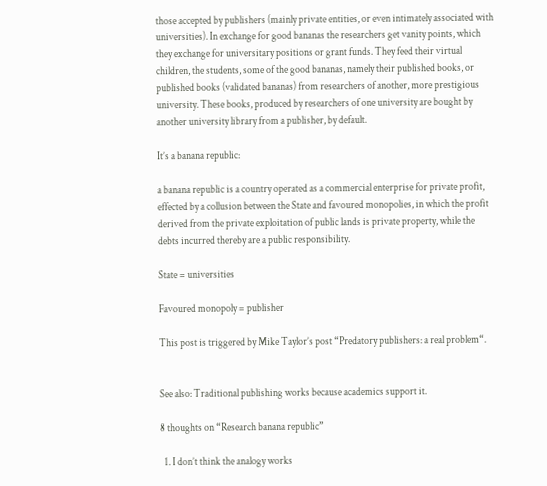those accepted by publishers (mainly private entities, or even intimately associated with universities). In exchange for good bananas the researchers get vanity points, which they exchange for universitary positions or grant funds. They feed their virtual children, the students, some of the good bananas, namely their published books, or published books (validated bananas) from researchers of another, more prestigious university. These books, produced by researchers of one university are bought by another university library from a publisher, by default.

It’s a banana republic:

a banana republic is a country operated as a commercial enterprise for private profit, effected by a collusion between the State and favoured monopolies, in which the profit derived from the private exploitation of public lands is private property, while the debts incurred thereby are a public responsibility.

State = universities

Favoured monopoly = publisher

This post is triggered by Mike Taylor’s post “Predatory publishers: a real problem“.


See also: Traditional publishing works because academics support it.

8 thoughts on “Research banana republic”

  1. I don’t think the analogy works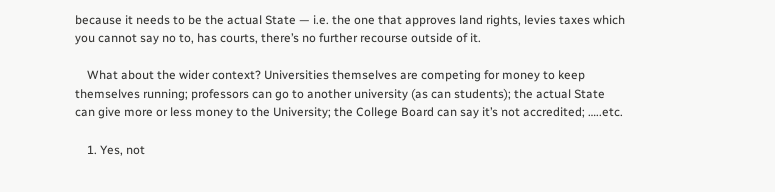because it needs to be the actual State — i.e. the one that approves land rights, levies taxes which you cannot say no to, has courts, there’s no further recourse outside of it.

    What about the wider context? Universities themselves are competing for money to keep themselves running; professors can go to another university (as can students); the actual State can give more or less money to the University; the College Board can say it’s not accredited; …..etc.

    1. Yes, not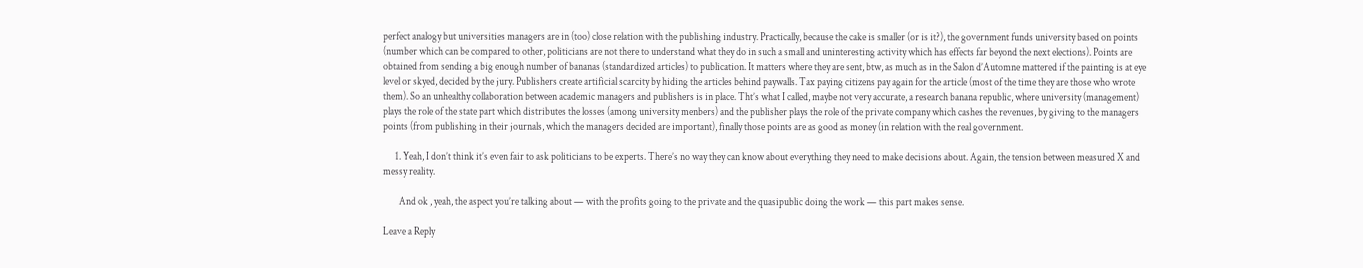perfect analogy but universities managers are in (too) close relation with the publishing industry. Practically, because the cake is smaller (or is it?), the government funds university based on points (number which can be compared to other, politicians are not there to understand what they do in such a small and uninteresting activity which has effects far beyond the next elections). Points are obtained from sending a big enough number of bananas (standardized articles) to publication. It matters where they are sent, btw, as much as in the Salon d’Automne mattered if the painting is at eye level or skyed, decided by the jury. Publishers create artificial scarcity by hiding the articles behind paywalls. Tax paying citizens pay again for the article (most of the time they are those who wrote them). So an unhealthy collaboration between academic managers and publishers is in place. Tht’s what I called, maybe not very accurate, a research banana republic, where university (management) plays the role of the state part which distributes the losses (among university menbers) and the publisher plays the role of the private company which cashes the revenues, by giving to the managers points (from publishing in their journals, which the managers decided are important), finally those points are as good as money (in relation with the real government.

      1. Yeah, I don’t think it’s even fair to ask politicians to be experts. There’s no way they can know about everything they need to make decisions about. Again, the tension between measured X and messy reality.

        And ok , yeah, the aspect you’re talking about — with the profits going to the private and the quasipublic doing the work — this part makes sense.

Leave a Reply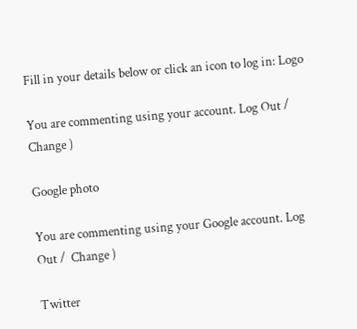Fill in your details below or click an icon to log in: Logo

You are commenting using your account. Log Out /  Change )

Google photo

You are commenting using your Google account. Log Out /  Change )

Twitter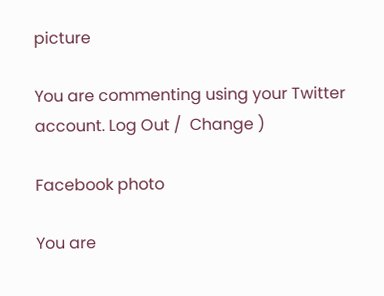picture

You are commenting using your Twitter account. Log Out /  Change )

Facebook photo

You are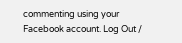commenting using your Facebook account. Log Out /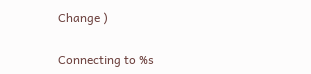Change )

Connecting to %s